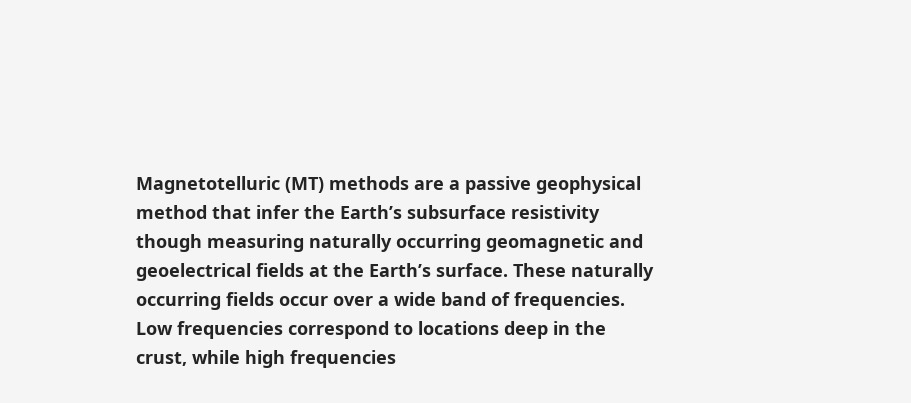Magnetotelluric (MT) methods are a passive geophysical method that infer the Earth’s subsurface resistivity though measuring naturally occurring geomagnetic and geoelectrical fields at the Earth’s surface. These naturally occurring fields occur over a wide band of frequencies. Low frequencies correspond to locations deep in the crust, while high frequencies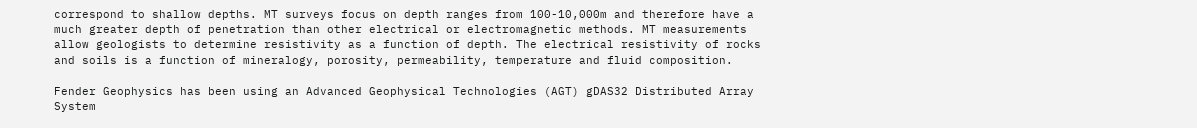correspond to shallow depths. MT surveys focus on depth ranges from 100-10,000m and therefore have a much greater depth of penetration than other electrical or electromagnetic methods. MT measurements allow geologists to determine resistivity as a function of depth. The electrical resistivity of rocks and soils is a function of mineralogy, porosity, permeability, temperature and fluid composition.

Fender Geophysics has been using an Advanced Geophysical Technologies (AGT) gDAS32 Distributed Array System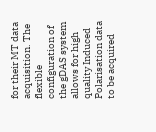for their MT data acquisition. The flexible configuration of the gDAS system allows for high quality Induced Polarisation data to be acquired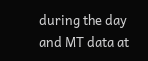during the day and MT data at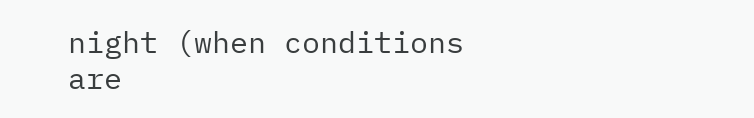night (when conditions are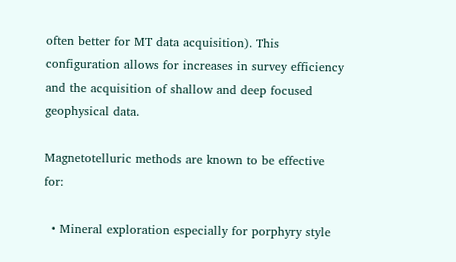often better for MT data acquisition). This configuration allows for increases in survey efficiency and the acquisition of shallow and deep focused geophysical data.

Magnetotelluric methods are known to be effective for:

  • Mineral exploration especially for porphyry style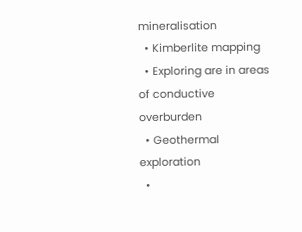mineralisation
  • Kimberlite mapping
  • Exploring are in areas of conductive overburden
  • Geothermal exploration
  •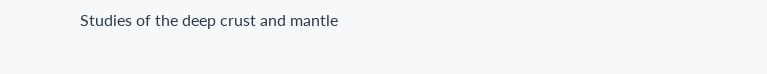Studies of the deep crust and mantle